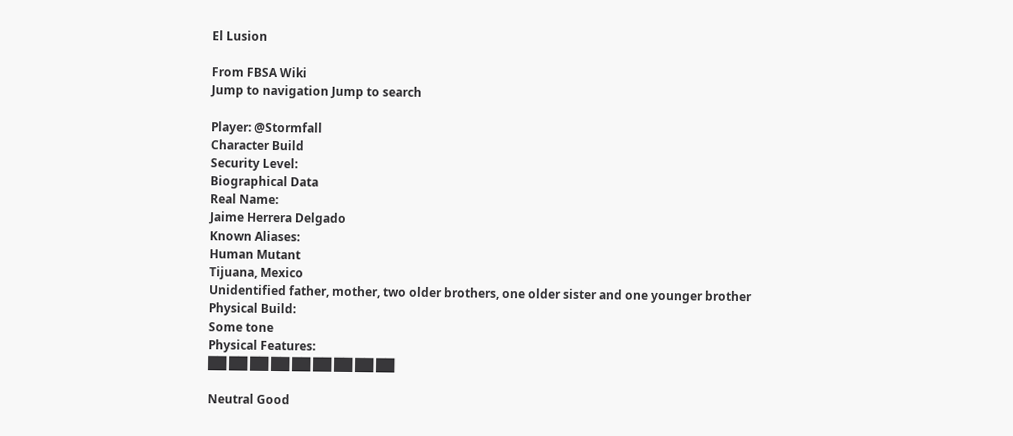El Lusion

From FBSA Wiki
Jump to navigation Jump to search

Player: @Stormfall
Character Build
Security Level:
Biographical Data
Real Name:
Jaime Herrera Delgado
Known Aliases:
Human Mutant
Tijuana, Mexico
Unidentified father, mother, two older brothers, one older sister and one younger brother
Physical Build:
Some tone
Physical Features:
██ ██ ██ ██ ██ ██ ██ ██ ██

Neutral Good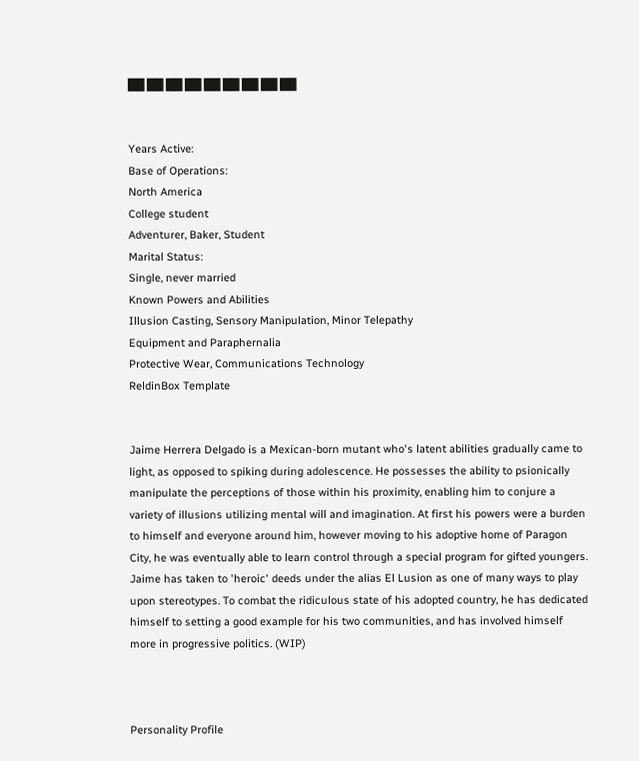██ ██ ██ ██ ██ ██ ██ ██ ██


Years Active:
Base of Operations:
North America
College student
Adventurer, Baker, Student
Marital Status:
Single, never married
Known Powers and Abilities
Illusion Casting, Sensory Manipulation, Minor Telepathy
Equipment and Paraphernalia
Protective Wear, Communications Technology
ReldinBox Template


Jaime Herrera Delgado is a Mexican-born mutant who's latent abilities gradually came to light, as opposed to spiking during adolescence. He possesses the ability to psionically manipulate the perceptions of those within his proximity, enabling him to conjure a variety of illusions utilizing mental will and imagination. At first his powers were a burden to himself and everyone around him, however moving to his adoptive home of Paragon City, he was eventually able to learn control through a special program for gifted youngers. Jaime has taken to 'heroic' deeds under the alias El Lusion as one of many ways to play upon stereotypes. To combat the ridiculous state of his adopted country, he has dedicated himself to setting a good example for his two communities, and has involved himself more in progressive politics. (WIP)



Personality Profile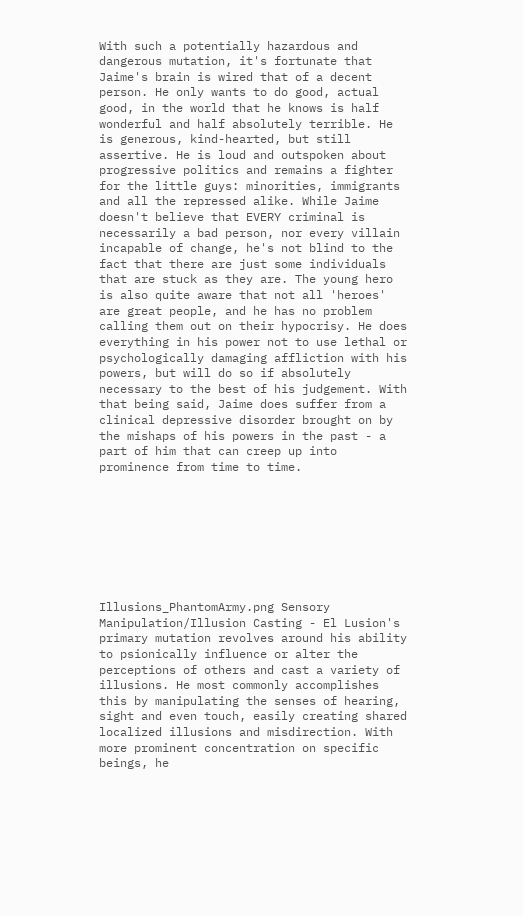With such a potentially hazardous and dangerous mutation, it's fortunate that Jaime's brain is wired that of a decent person. He only wants to do good, actual good, in the world that he knows is half wonderful and half absolutely terrible. He is generous, kind-hearted, but still assertive. He is loud and outspoken about progressive politics and remains a fighter for the little guys: minorities, immigrants and all the repressed alike. While Jaime doesn't believe that EVERY criminal is necessarily a bad person, nor every villain incapable of change, he's not blind to the fact that there are just some individuals that are stuck as they are. The young hero is also quite aware that not all 'heroes' are great people, and he has no problem calling them out on their hypocrisy. He does everything in his power not to use lethal or psychologically damaging affliction with his powers, but will do so if absolutely necessary to the best of his judgement. With that being said, Jaime does suffer from a clinical depressive disorder brought on by the mishaps of his powers in the past - a part of him that can creep up into prominence from time to time.








Illusions_PhantomArmy.png Sensory Manipulation/Illusion Casting - El Lusion's primary mutation revolves around his ability to psionically influence or alter the perceptions of others and cast a variety of illusions. He most commonly accomplishes this by manipulating the senses of hearing, sight and even touch, easily creating shared localized illusions and misdirection. With more prominent concentration on specific beings, he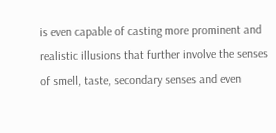is even capable of casting more prominent and realistic illusions that further involve the senses of smell, taste, secondary senses and even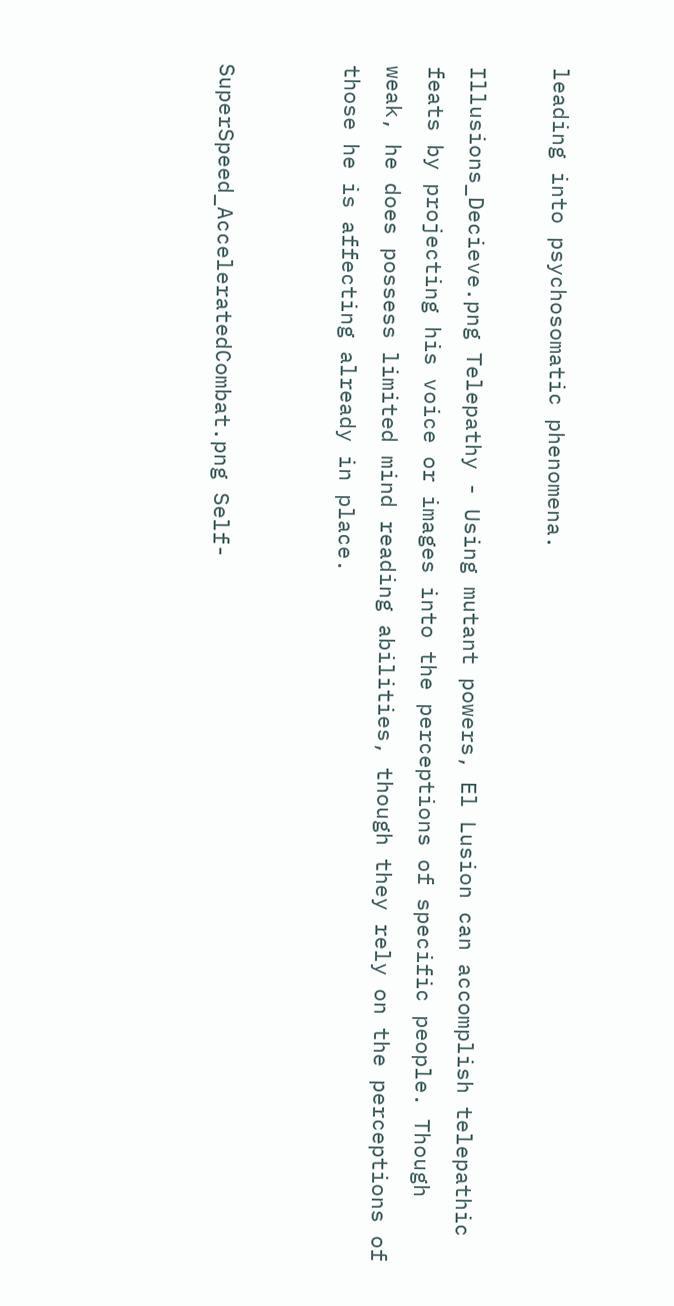leading into psychosomatic phenomena.

Illusions_Decieve.png Telepathy - Using mutant powers, El Lusion can accomplish telepathic feats by projecting his voice or images into the perceptions of specific people. Though weak, he does possess limited mind reading abilities, though they rely on the perceptions of those he is affecting already in place.


SuperSpeed_AcceleratedCombat.png Self-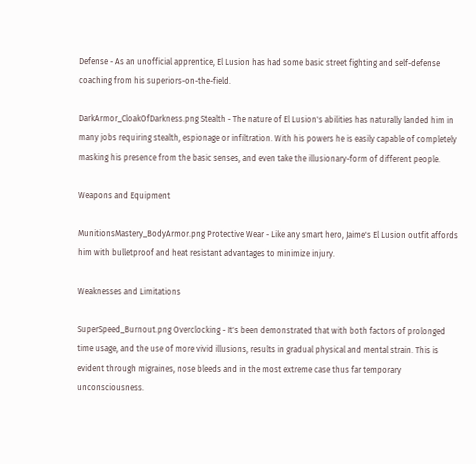Defense - As an unofficial apprentice, El Lusion has had some basic street fighting and self-defense coaching from his superiors-on-the-field.

DarkArmor_CloakOfDarkness.png Stealth - The nature of El Lusion's abilities has naturally landed him in many jobs requiring stealth, espionage or infiltration. With his powers he is easily capable of completely masking his presence from the basic senses, and even take the illusionary-form of different people.

Weapons and Equipment

MunitionsMastery_BodyArmor.png Protective Wear - Like any smart hero, Jaime's El Lusion outfit affords him with bulletproof and heat resistant advantages to minimize injury.

Weaknesses and Limitations

SuperSpeed_Burnout.png Overclocking - It's been demonstrated that with both factors of prolonged time usage, and the use of more vivid illusions, results in gradual physical and mental strain. This is evident through migraines, nose bleeds and in the most extreme case thus far temporary unconsciousness.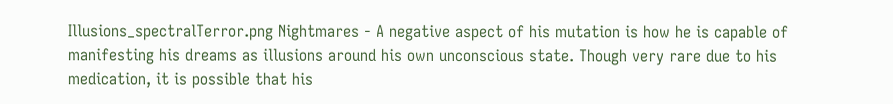Illusions_spectralTerror.png Nightmares - A negative aspect of his mutation is how he is capable of manifesting his dreams as illusions around his own unconscious state. Though very rare due to his medication, it is possible that his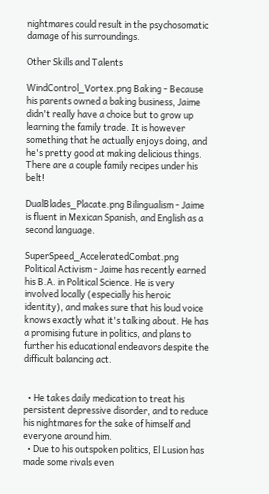nightmares could result in the psychosomatic damage of his surroundings.

Other Skills and Talents

WindControl_Vortex.png Baking - Because his parents owned a baking business, Jaime didn't really have a choice but to grow up learning the family trade. It is however something that he actually enjoys doing, and he's pretty good at making delicious things. There are a couple family recipes under his belt!

DualBlades_Placate.png Bilingualism - Jaime is fluent in Mexican Spanish, and English as a second language.

SuperSpeed_AcceleratedCombat.png Political Activism - Jaime has recently earned his B.A. in Political Science. He is very involved locally (especially his heroic identity), and makes sure that his loud voice knows exactly what it's talking about. He has a promising future in politics, and plans to further his educational endeavors despite the difficult balancing act.


  • He takes daily medication to treat his persistent depressive disorder, and to reduce his nightmares for the sake of himself and everyone around him.
  • Due to his outspoken politics, El Lusion has made some rivals even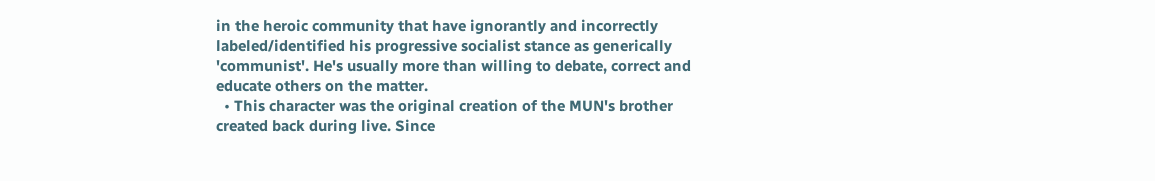in the heroic community that have ignorantly and incorrectly labeled/identified his progressive socialist stance as generically 'communist'. He's usually more than willing to debate, correct and educate others on the matter.
  • This character was the original creation of the MUN's brother created back during live. Since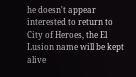he doesn't appear interested to return to City of Heroes, the El Lusion name will be kept alive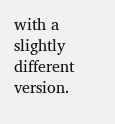with a slightly different version.